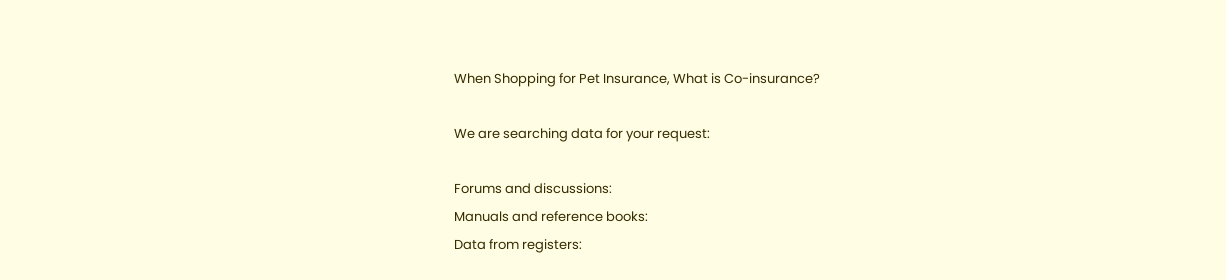When Shopping for Pet Insurance, What is Co-insurance?

We are searching data for your request:

Forums and discussions:
Manuals and reference books:
Data from registers: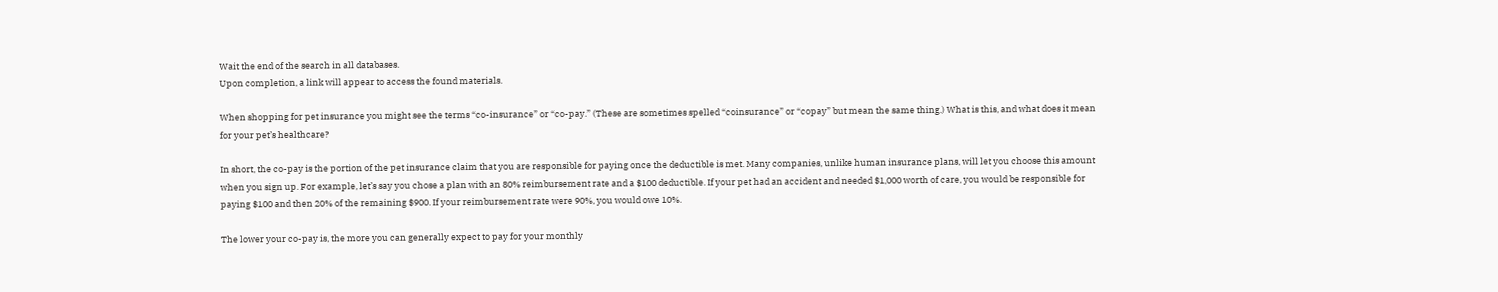Wait the end of the search in all databases.
Upon completion, a link will appear to access the found materials.

When shopping for pet insurance you might see the terms “co-insurance” or “co-pay.” (These are sometimes spelled “coinsurance” or “copay” but mean the same thing.) What is this, and what does it mean for your pet’s healthcare?

In short, the co-pay is the portion of the pet insurance claim that you are responsible for paying once the deductible is met. Many companies, unlike human insurance plans, will let you choose this amount when you sign up. For example, let’s say you chose a plan with an 80% reimbursement rate and a $100 deductible. If your pet had an accident and needed $1,000 worth of care, you would be responsible for paying $100 and then 20% of the remaining $900. If your reimbursement rate were 90%, you would owe 10%.

The lower your co-pay is, the more you can generally expect to pay for your monthly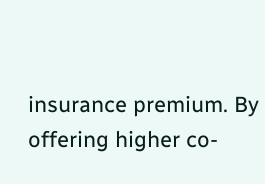insurance premium. By offering higher co-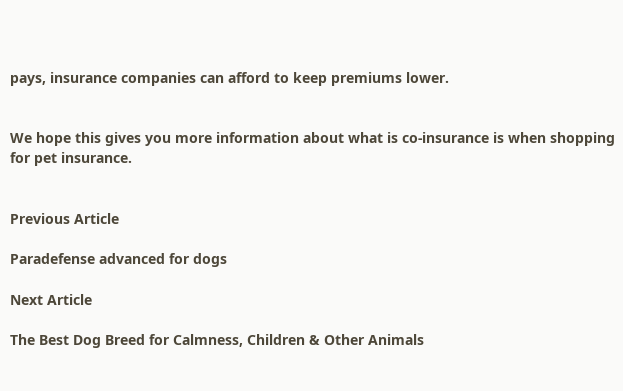pays, insurance companies can afford to keep premiums lower.


We hope this gives you more information about what is co-insurance is when shopping for pet insurance.


Previous Article

Paradefense advanced for dogs

Next Article

The Best Dog Breed for Calmness, Children & Other Animals